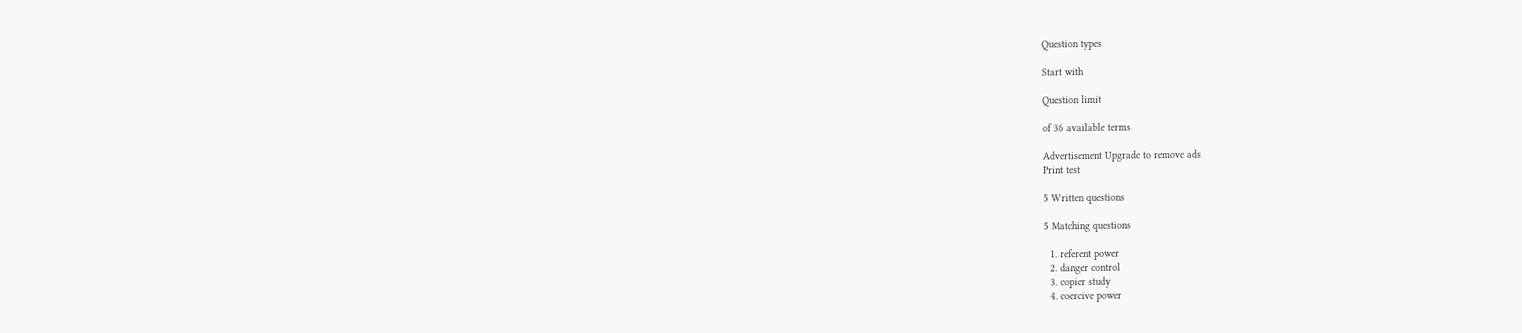Question types

Start with

Question limit

of 36 available terms

Advertisement Upgrade to remove ads
Print test

5 Written questions

5 Matching questions

  1. referent power
  2. danger control
  3. copier study
  4. coercive power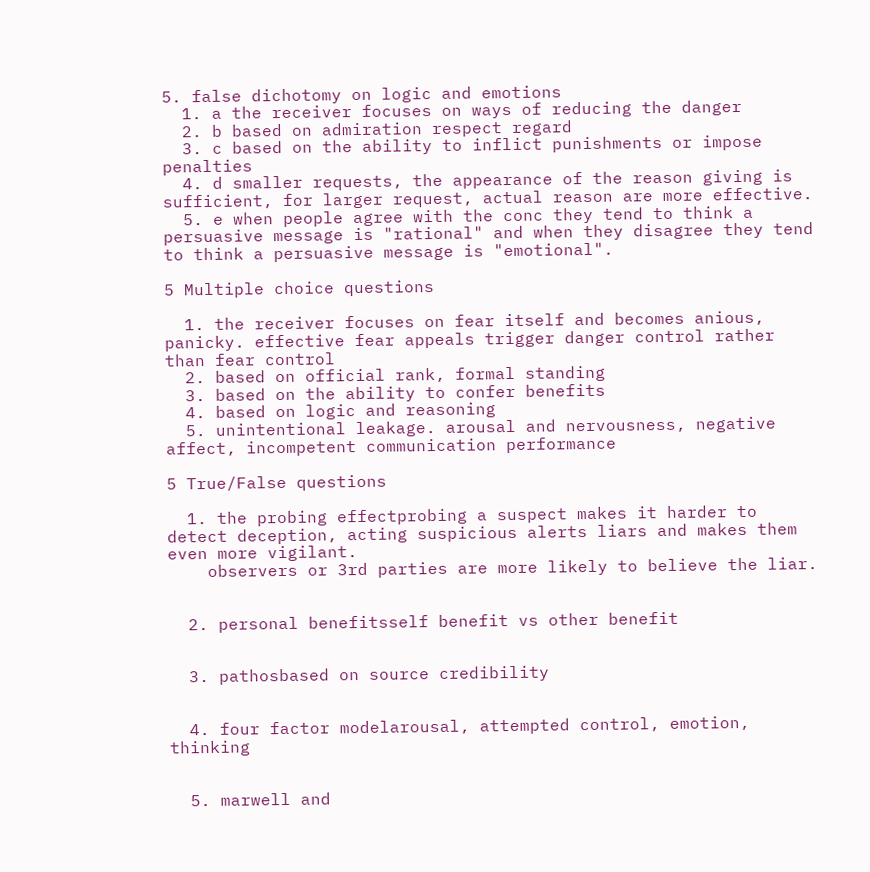5. false dichotomy on logic and emotions
  1. a the receiver focuses on ways of reducing the danger
  2. b based on admiration respect regard
  3. c based on the ability to inflict punishments or impose penalties
  4. d smaller requests, the appearance of the reason giving is sufficient, for larger request, actual reason are more effective.
  5. e when people agree with the conc they tend to think a persuasive message is "rational" and when they disagree they tend to think a persuasive message is "emotional".

5 Multiple choice questions

  1. the receiver focuses on fear itself and becomes anious, panicky. effective fear appeals trigger danger control rather than fear control
  2. based on official rank, formal standing
  3. based on the ability to confer benefits
  4. based on logic and reasoning
  5. unintentional leakage. arousal and nervousness, negative affect, incompetent communication performance

5 True/False questions

  1. the probing effectprobing a suspect makes it harder to detect deception, acting suspicious alerts liars and makes them even more vigilant.
    observers or 3rd parties are more likely to believe the liar.


  2. personal benefitsself benefit vs other benefit


  3. pathosbased on source credibility


  4. four factor modelarousal, attempted control, emotion, thinking


  5. marwell and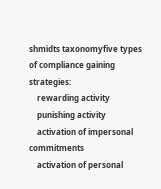shmidts taxonomyfive types of compliance gaining strategies:
    rewarding activity
    punishing activity
    activation of impersonal commitments
    activation of personal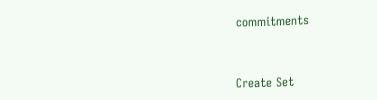commitments


Create Set